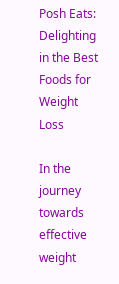Posh Eats: Delighting in the Best Foods for Weight Loss

In the journey towards effective weight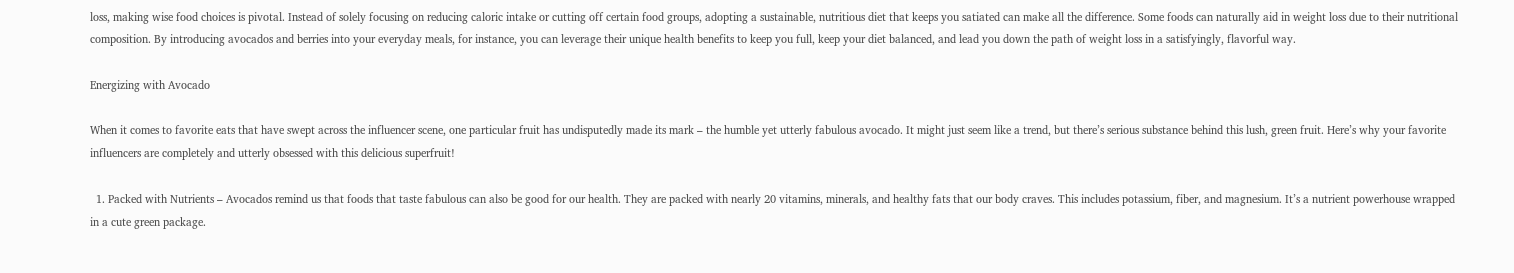loss, making wise food choices is pivotal. Instead of solely focusing on reducing caloric intake or cutting off certain food groups, adopting a sustainable, nutritious diet that keeps you satiated can make all the difference. Some foods can naturally aid in weight loss due to their nutritional composition. By introducing avocados and berries into your everyday meals, for instance, you can leverage their unique health benefits to keep you full, keep your diet balanced, and lead you down the path of weight loss in a satisfyingly, flavorful way.

Energizing with Avocado

When it comes to favorite eats that have swept across the influencer scene, one particular fruit has undisputedly made its mark – the humble yet utterly fabulous avocado. It might just seem like a trend, but there’s serious substance behind this lush, green fruit. Here’s why your favorite influencers are completely and utterly obsessed with this delicious superfruit!

  1. Packed with Nutrients – Avocados remind us that foods that taste fabulous can also be good for our health. They are packed with nearly 20 vitamins, minerals, and healthy fats that our body craves. This includes potassium, fiber, and magnesium. It’s a nutrient powerhouse wrapped in a cute green package.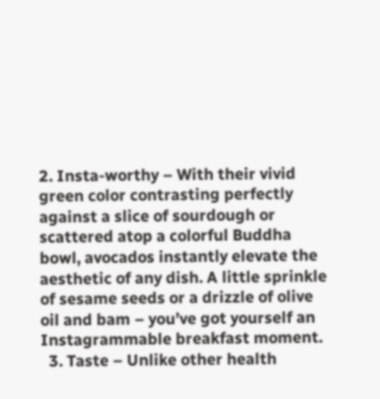2. Insta-worthy – With their vivid green color contrasting perfectly against a slice of sourdough or scattered atop a colorful Buddha bowl, avocados instantly elevate the aesthetic of any dish. A little sprinkle of sesame seeds or a drizzle of olive oil and bam – you’ve got yourself an Instagrammable breakfast moment.
  3. Taste – Unlike other health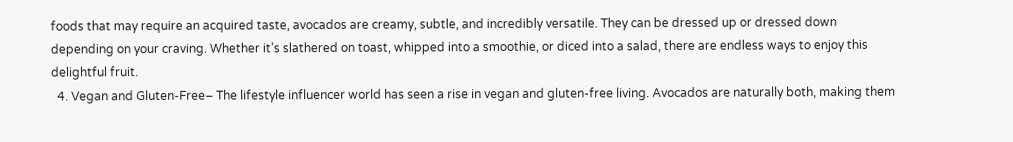foods that may require an acquired taste, avocados are creamy, subtle, and incredibly versatile. They can be dressed up or dressed down depending on your craving. Whether it’s slathered on toast, whipped into a smoothie, or diced into a salad, there are endless ways to enjoy this delightful fruit.
  4. Vegan and Gluten-Free– The lifestyle influencer world has seen a rise in vegan and gluten-free living. Avocados are naturally both, making them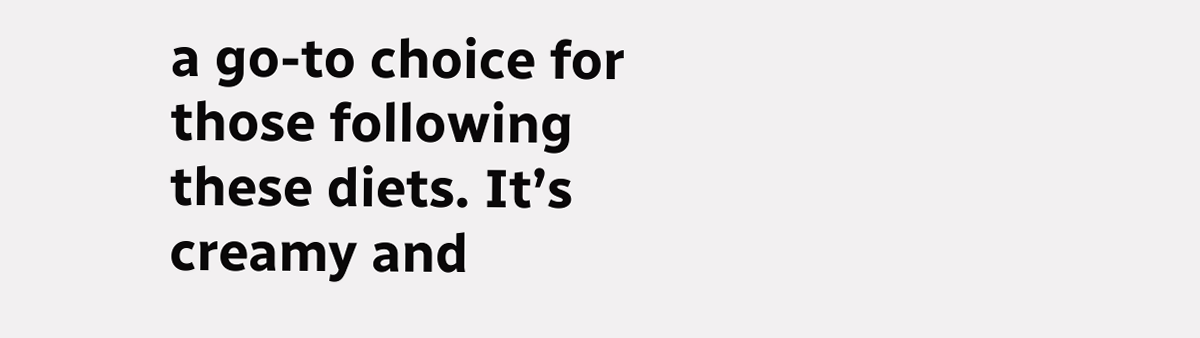a go-to choice for those following these diets. It’s creamy and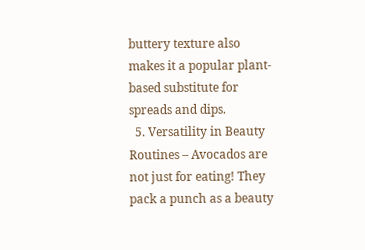buttery texture also makes it a popular plant-based substitute for spreads and dips.
  5. Versatility in Beauty Routines – Avocados are not just for eating! They pack a punch as a beauty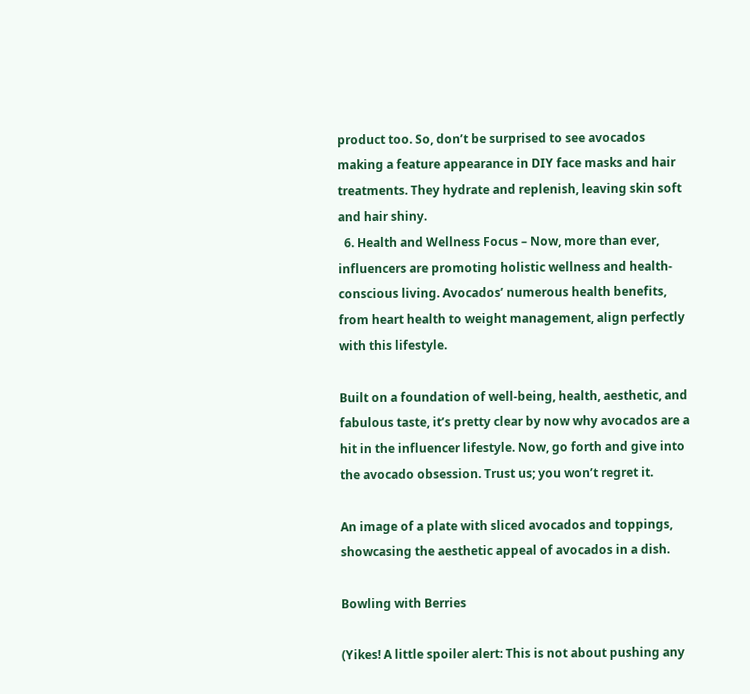product too. So, don’t be surprised to see avocados making a feature appearance in DIY face masks and hair treatments. They hydrate and replenish, leaving skin soft and hair shiny.
  6. Health and Wellness Focus – Now, more than ever, influencers are promoting holistic wellness and health-conscious living. Avocados’ numerous health benefits, from heart health to weight management, align perfectly with this lifestyle.

Built on a foundation of well-being, health, aesthetic, and fabulous taste, it’s pretty clear by now why avocados are a hit in the influencer lifestyle. Now, go forth and give into the avocado obsession. Trust us; you won’t regret it.

An image of a plate with sliced avocados and toppings, showcasing the aesthetic appeal of avocados in a dish.

Bowling with Berries

(Yikes! A little spoiler alert: This is not about pushing any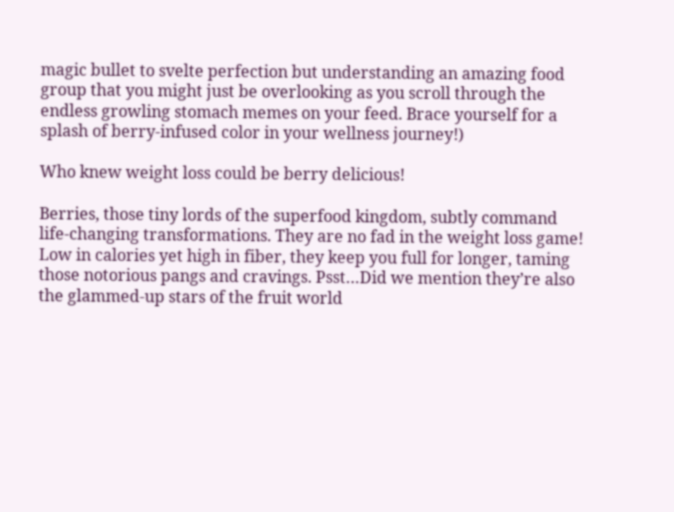magic bullet to svelte perfection but understanding an amazing food group that you might just be overlooking as you scroll through the endless growling stomach memes on your feed. Brace yourself for a splash of berry-infused color in your wellness journey!)

Who knew weight loss could be berry delicious!

Berries, those tiny lords of the superfood kingdom, subtly command life-changing transformations. They are no fad in the weight loss game! Low in calories yet high in fiber, they keep you full for longer, taming those notorious pangs and cravings. Psst…Did we mention they’re also the glammed-up stars of the fruit world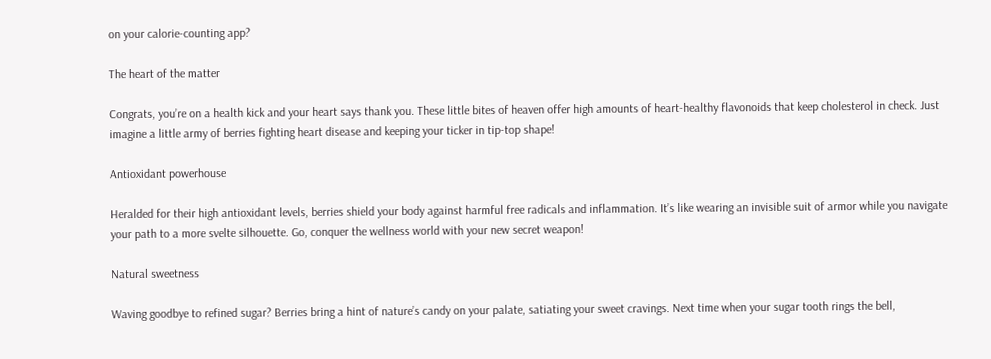on your calorie-counting app?

The heart of the matter

Congrats, you’re on a health kick and your heart says thank you. These little bites of heaven offer high amounts of heart-healthy flavonoids that keep cholesterol in check. Just imagine a little army of berries fighting heart disease and keeping your ticker in tip-top shape!

Antioxidant powerhouse

Heralded for their high antioxidant levels, berries shield your body against harmful free radicals and inflammation. It’s like wearing an invisible suit of armor while you navigate your path to a more svelte silhouette. Go, conquer the wellness world with your new secret weapon!

Natural sweetness

Waving goodbye to refined sugar? Berries bring a hint of nature’s candy on your palate, satiating your sweet cravings. Next time when your sugar tooth rings the bell,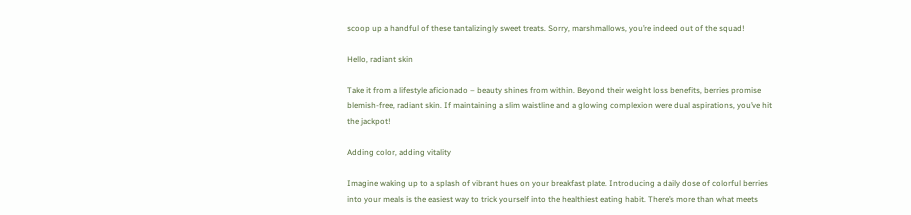scoop up a handful of these tantalizingly sweet treats. Sorry, marshmallows, you’re indeed out of the squad!

Hello, radiant skin

Take it from a lifestyle aficionado – beauty shines from within. Beyond their weight loss benefits, berries promise blemish-free, radiant skin. If maintaining a slim waistline and a glowing complexion were dual aspirations, you’ve hit the jackpot!

Adding color, adding vitality

Imagine waking up to a splash of vibrant hues on your breakfast plate. Introducing a daily dose of colorful berries into your meals is the easiest way to trick yourself into the healthiest eating habit. There’s more than what meets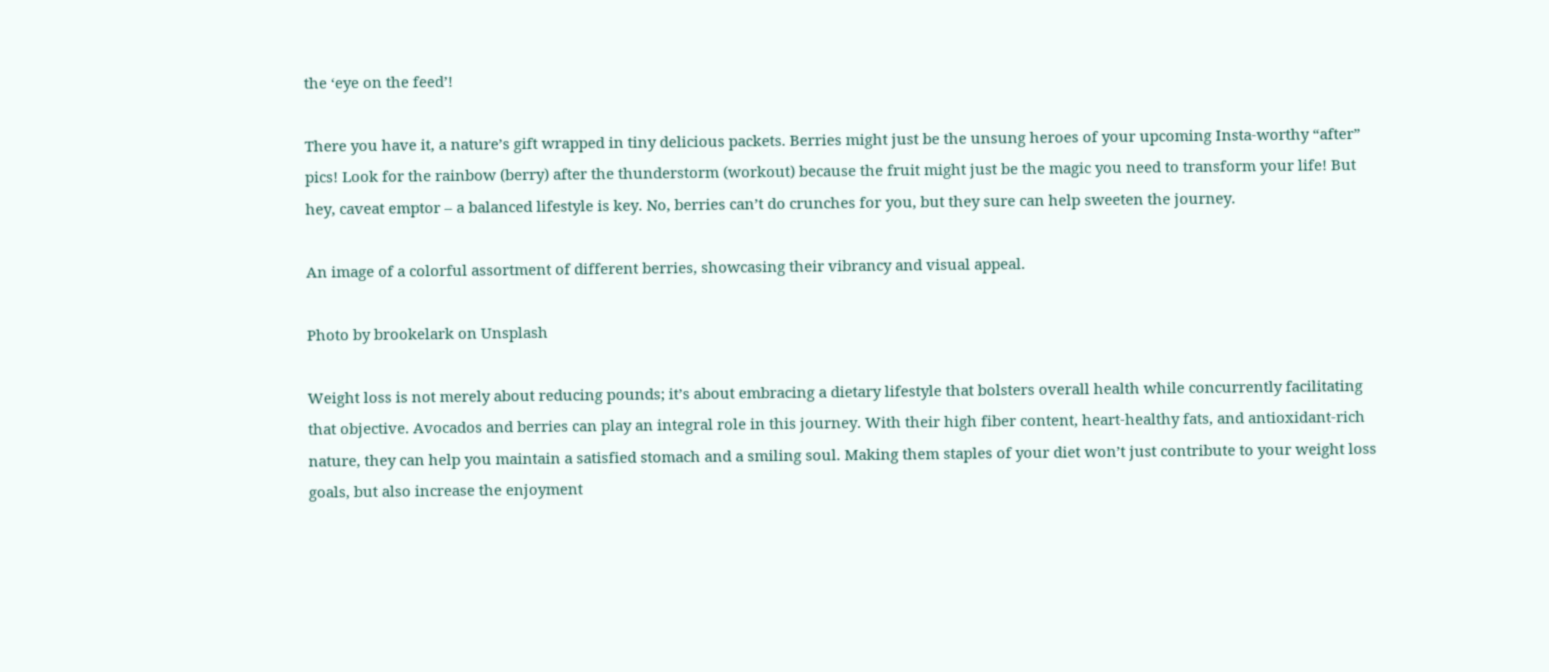the ‘eye on the feed’!

There you have it, a nature’s gift wrapped in tiny delicious packets. Berries might just be the unsung heroes of your upcoming Insta-worthy “after” pics! Look for the rainbow (berry) after the thunderstorm (workout) because the fruit might just be the magic you need to transform your life! But hey, caveat emptor – a balanced lifestyle is key. No, berries can’t do crunches for you, but they sure can help sweeten the journey.

An image of a colorful assortment of different berries, showcasing their vibrancy and visual appeal.

Photo by brookelark on Unsplash

Weight loss is not merely about reducing pounds; it’s about embracing a dietary lifestyle that bolsters overall health while concurrently facilitating that objective. Avocados and berries can play an integral role in this journey. With their high fiber content, heart-healthy fats, and antioxidant-rich nature, they can help you maintain a satisfied stomach and a smiling soul. Making them staples of your diet won’t just contribute to your weight loss goals, but also increase the enjoyment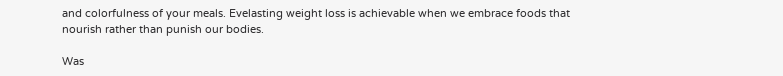and colorfulness of your meals. Evelasting weight loss is achievable when we embrace foods that nourish rather than punish our bodies.

Was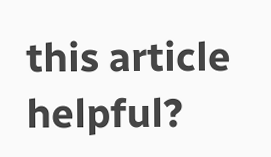this article helpful?